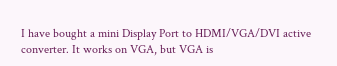I have bought a mini Display Port to HDMI/VGA/DVI active converter. It works on VGA, but VGA is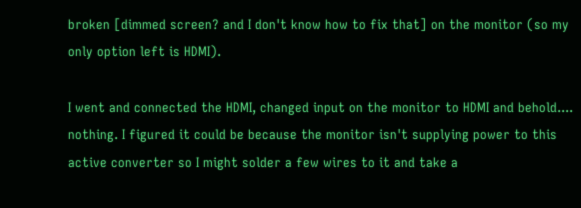broken [dimmed screen? and I don't know how to fix that] on the monitor (so my only option left is HDMI).

I went and connected the HDMI, changed input on the monitor to HDMI and behold.... nothing. I figured it could be because the monitor isn't supplying power to this active converter so I might solder a few wires to it and take a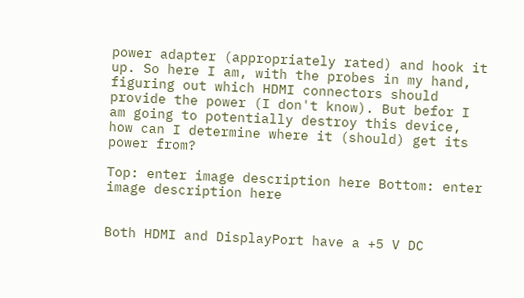power adapter (appropriately rated) and hook it up. So here I am, with the probes in my hand, figuring out which HDMI connectors should provide the power (I don't know). But befor I am going to potentially destroy this device, how can I determine where it (should) get its power from?

Top: enter image description here Bottom: enter image description here


Both HDMI and DisplayPort have a +5 V DC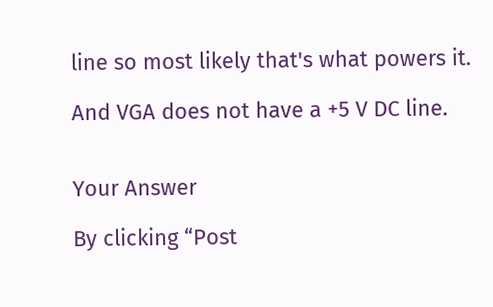line so most likely that's what powers it.

And VGA does not have a +5 V DC line.


Your Answer

By clicking “Post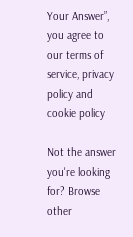Your Answer”, you agree to our terms of service, privacy policy and cookie policy

Not the answer you're looking for? Browse other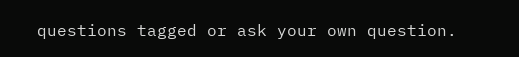questions tagged or ask your own question.